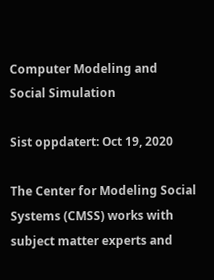Computer Modeling and Social Simulation

Sist oppdatert: Oct 19, 2020

The Center for Modeling Social Systems (CMSS) works with subject matter experts and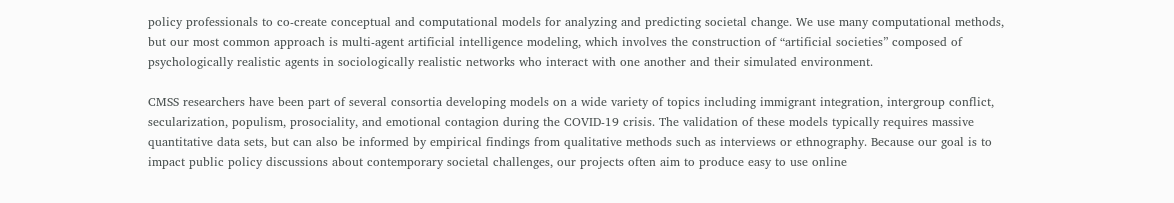policy professionals to co-create conceptual and computational models for analyzing and predicting societal change. We use many computational methods, but our most common approach is multi-agent artificial intelligence modeling, which involves the construction of “artificial societies” composed of psychologically realistic agents in sociologically realistic networks who interact with one another and their simulated environment.

CMSS researchers have been part of several consortia developing models on a wide variety of topics including immigrant integration, intergroup conflict, secularization, populism, prosociality, and emotional contagion during the COVID-19 crisis. The validation of these models typically requires massive quantitative data sets, but can also be informed by empirical findings from qualitative methods such as interviews or ethnography. Because our goal is to impact public policy discussions about contemporary societal challenges, our projects often aim to produce easy to use online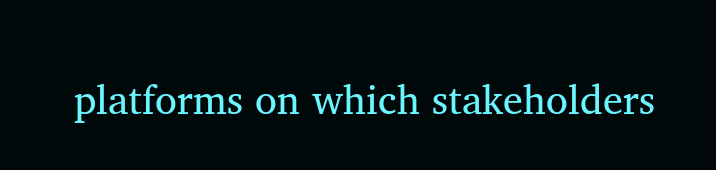platforms on which stakeholders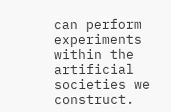can perform experiments within the artificial societies we construct.